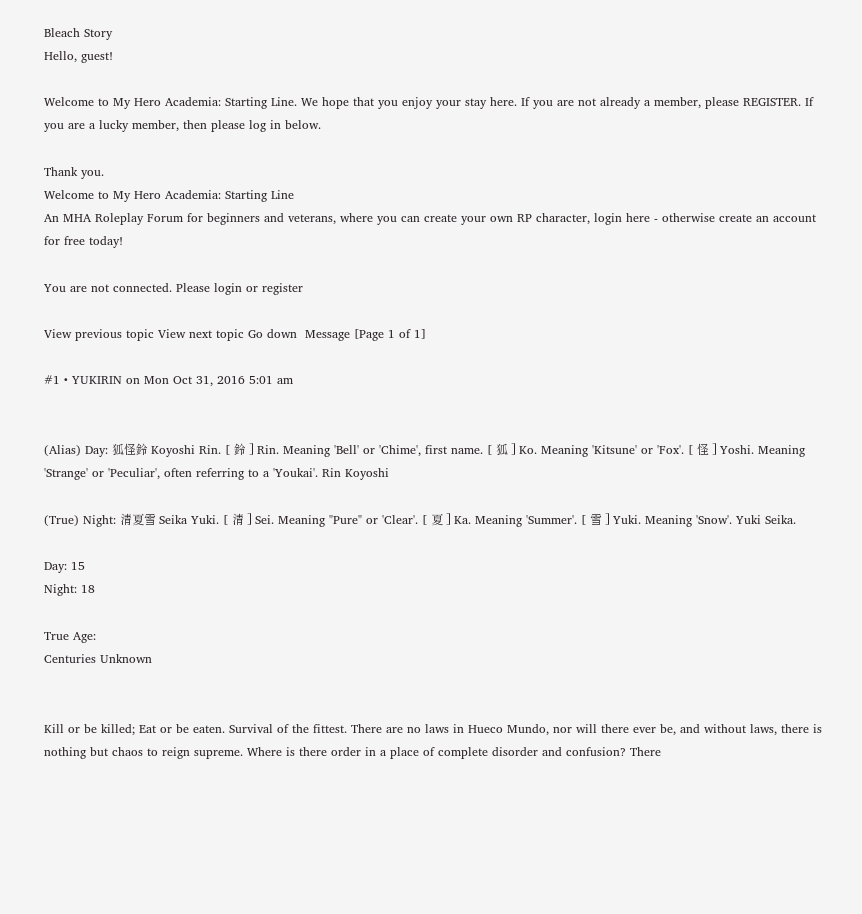Bleach Story
Hello, guest!

Welcome to My Hero Academia: Starting Line. We hope that you enjoy your stay here. If you are not already a member, please REGISTER. If you are a lucky member, then please log in below.

Thank you.
Welcome to My Hero Academia: Starting Line
An MHA Roleplay Forum for beginners and veterans, where you can create your own RP character, login here - otherwise create an account for free today!

You are not connected. Please login or register

View previous topic View next topic Go down  Message [Page 1 of 1]

#1 • YUKIRIN on Mon Oct 31, 2016 5:01 am


(Alias) Day: 狐怪鈴 Koyoshi Rin. [ 鈴 ] Rin. Meaning 'Bell' or 'Chime', first name. [ 狐 ] Ko. Meaning 'Kitsune' or 'Fox'. [ 怪 ] Yoshi. Meaning 'Strange' or 'Peculiar', often referring to a 'Youkai'. Rin Koyoshi

(True) Night: 清夏雪 Seika Yuki. [ 清 ] Sei. Meaning "Pure" or 'Clear'. [ 夏 ] Ka. Meaning 'Summer'. [ 雪 ] Yuki. Meaning 'Snow'. Yuki Seika.

Day: 15
Night: 18

True Age:
Centuries Unknown


Kill or be killed; Eat or be eaten. Survival of the fittest. There are no laws in Hueco Mundo, nor will there ever be, and without laws, there is nothing but chaos to reign supreme. Where is there order in a place of complete disorder and confusion? There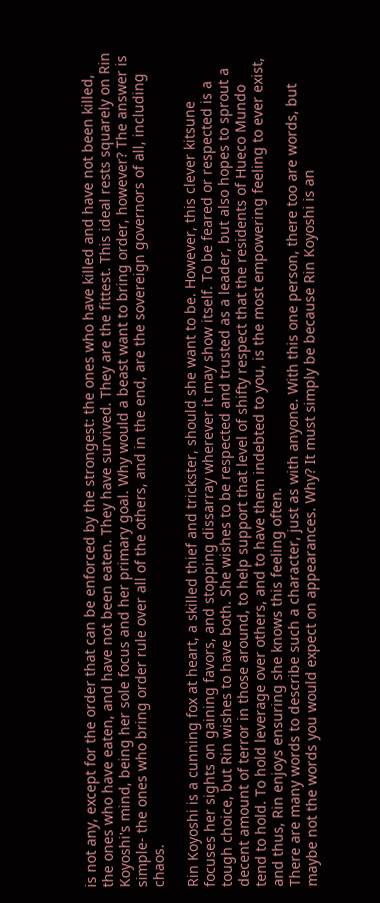is not any, except for the order that can be enforced by the strongest: the ones who have killed and have not been killed, the ones who have eaten, and have not been eaten. They have survived. They are the fittest. This ideal rests squarely on Rin Koyoshi's mind, being her sole focus and her primary goal. Why would a beast want to bring order, however? The answer is simple- the ones who bring order rule over all of the others, and in the end, are the sovereign governors of all, including chaos.

Rin Koyoshi is a cunning fox at heart, a skilled thief and trickster, should she want to be. However, this clever kitsune focuses her sights on gaining favors, and stopping dissarray wherever it may show itself. To be feared or respected is a tough choice, but Rin wishes to have both. She wishes to be respected and trusted as a leader, but also hopes to sprout a decent amount of terror in those around, to help support that level of shifty respect that the residents of Hueco Mundo tend to hold. To hold leverage over others, and to have them indebted to you, is the most empowering feeling to ever exist, and thus, Rin enjoys ensuring she knows this feeling often.
There are many words to describe such a character, just as with anyone. With this one person, there too are words, but maybe not the words you would expect on appearances. Why? It must simply be because Rin Koyoshi is an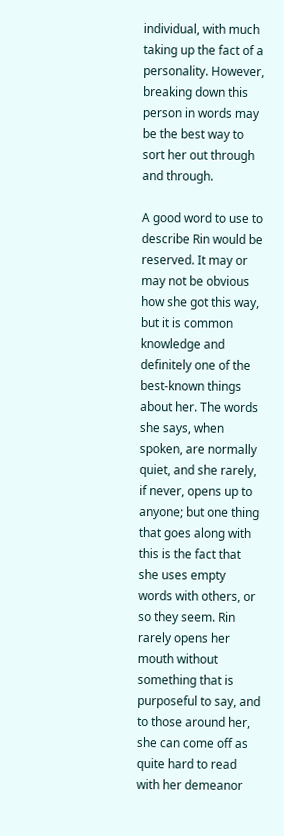individual, with much taking up the fact of a personality. However, breaking down this person in words may be the best way to sort her out through and through.

A good word to use to describe Rin would be reserved. It may or may not be obvious how she got this way, but it is common knowledge and definitely one of the best-known things about her. The words she says, when spoken, are normally quiet, and she rarely, if never, opens up to anyone; but one thing that goes along with this is the fact that she uses empty words with others, or so they seem. Rin rarely opens her mouth without something that is purposeful to say, and to those around her, she can come off as quite hard to read with her demeanor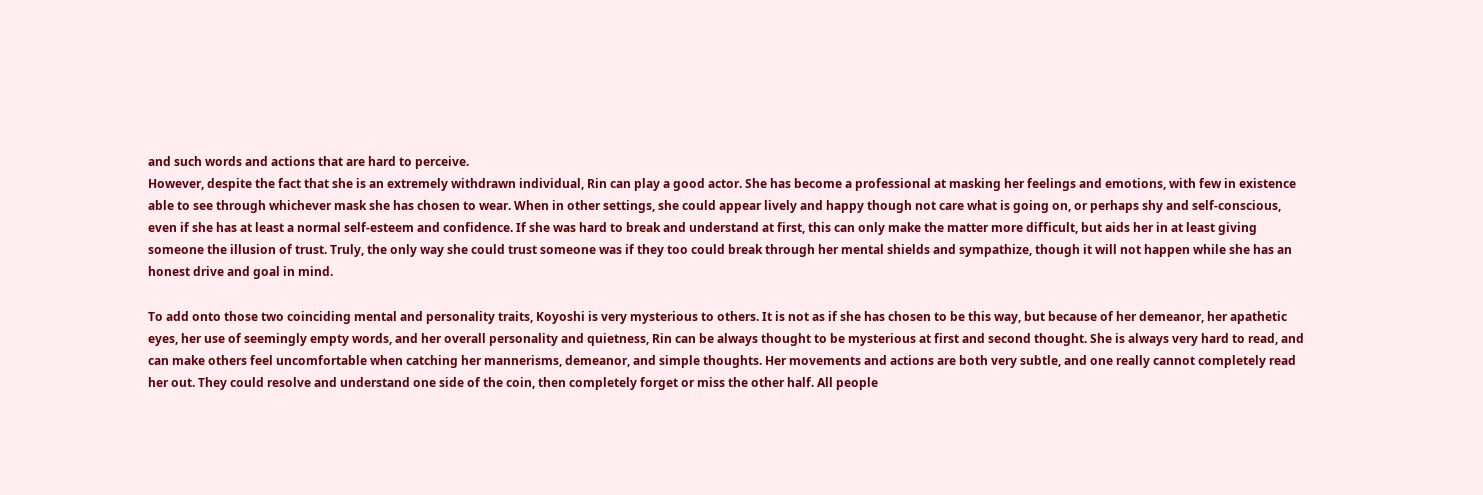and such words and actions that are hard to perceive.
However, despite the fact that she is an extremely withdrawn individual, Rin can play a good actor. She has become a professional at masking her feelings and emotions, with few in existence able to see through whichever mask she has chosen to wear. When in other settings, she could appear lively and happy though not care what is going on, or perhaps shy and self-conscious, even if she has at least a normal self-esteem and confidence. If she was hard to break and understand at first, this can only make the matter more difficult, but aids her in at least giving someone the illusion of trust. Truly, the only way she could trust someone was if they too could break through her mental shields and sympathize, though it will not happen while she has an honest drive and goal in mind.

To add onto those two coinciding mental and personality traits, Koyoshi is very mysterious to others. It is not as if she has chosen to be this way, but because of her demeanor, her apathetic eyes, her use of seemingly empty words, and her overall personality and quietness, Rin can be always thought to be mysterious at first and second thought. She is always very hard to read, and can make others feel uncomfortable when catching her mannerisms, demeanor, and simple thoughts. Her movements and actions are both very subtle, and one really cannot completely read her out. They could resolve and understand one side of the coin, then completely forget or miss the other half. All people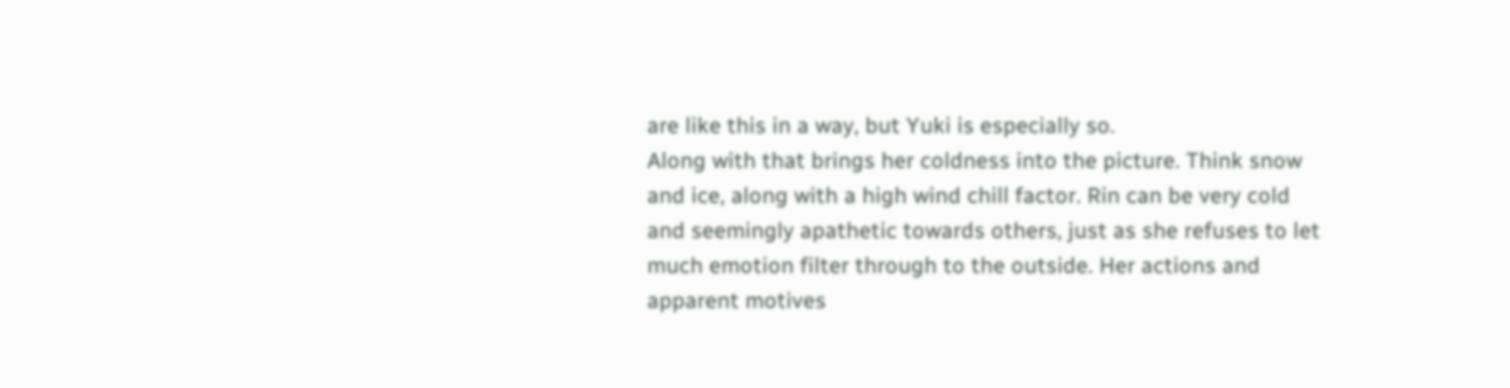are like this in a way, but Yuki is especially so.
Along with that brings her coldness into the picture. Think snow and ice, along with a high wind chill factor. Rin can be very cold and seemingly apathetic towards others, just as she refuses to let much emotion filter through to the outside. Her actions and apparent motives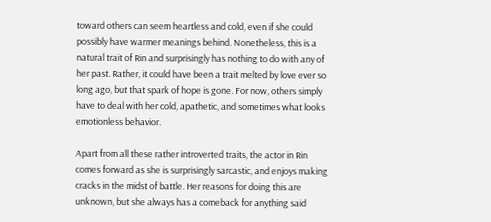toward others can seem heartless and cold, even if she could possibly have warmer meanings behind. Nonetheless, this is a natural trait of Rin and surprisingly has nothing to do with any of her past. Rather, it could have been a trait melted by love ever so long ago, but that spark of hope is gone. For now, others simply have to deal with her cold, apathetic, and sometimes what looks emotionless behavior.

Apart from all these rather introverted traits, the actor in Rin comes forward as she is surprisingly sarcastic, and enjoys making cracks in the midst of battle. Her reasons for doing this are unknown, but she always has a comeback for anything said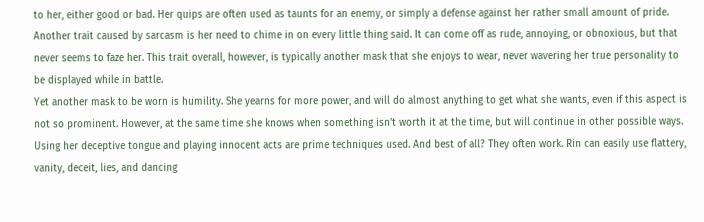to her, either good or bad. Her quips are often used as taunts for an enemy, or simply a defense against her rather small amount of pride. Another trait caused by sarcasm is her need to chime in on every little thing said. It can come off as rude, annoying, or obnoxious, but that never seems to faze her. This trait overall, however, is typically another mask that she enjoys to wear, never wavering her true personality to be displayed while in battle.
Yet another mask to be worn is humility. She yearns for more power, and will do almost anything to get what she wants, even if this aspect is not so prominent. However, at the same time she knows when something isn't worth it at the time, but will continue in other possible ways. Using her deceptive tongue and playing innocent acts are prime techniques used. And best of all? They often work. Rin can easily use flattery, vanity, deceit, lies, and dancing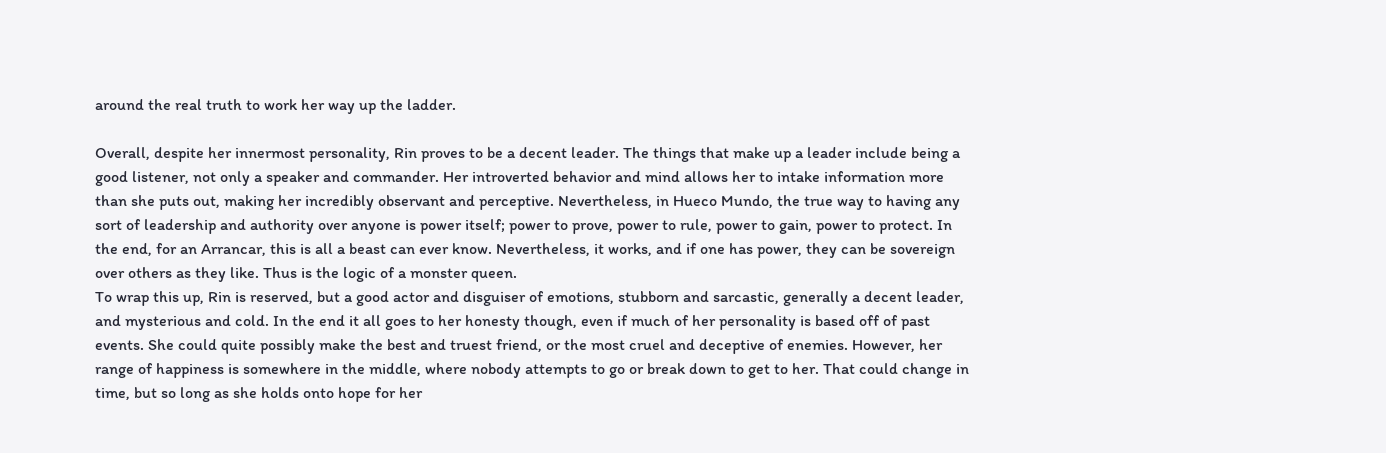around the real truth to work her way up the ladder.

Overall, despite her innermost personality, Rin proves to be a decent leader. The things that make up a leader include being a good listener, not only a speaker and commander. Her introverted behavior and mind allows her to intake information more than she puts out, making her incredibly observant and perceptive. Nevertheless, in Hueco Mundo, the true way to having any sort of leadership and authority over anyone is power itself; power to prove, power to rule, power to gain, power to protect. In the end, for an Arrancar, this is all a beast can ever know. Nevertheless, it works, and if one has power, they can be sovereign over others as they like. Thus is the logic of a monster queen.
To wrap this up, Rin is reserved, but a good actor and disguiser of emotions, stubborn and sarcastic, generally a decent leader, and mysterious and cold. In the end it all goes to her honesty though, even if much of her personality is based off of past events. She could quite possibly make the best and truest friend, or the most cruel and deceptive of enemies. However, her range of happiness is somewhere in the middle, where nobody attempts to go or break down to get to her. That could change in time, but so long as she holds onto hope for her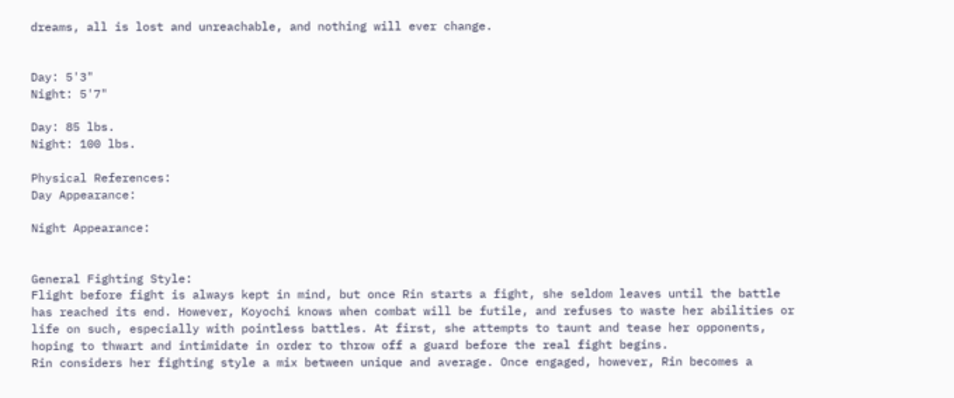dreams, all is lost and unreachable, and nothing will ever change.


Day: 5'3"
Night: 5'7"

Day: 85 lbs.
Night: 100 lbs.

Physical References:
Day Appearance:

Night Appearance:


General Fighting Style:
Flight before fight is always kept in mind, but once Rin starts a fight, she seldom leaves until the battle has reached its end. However, Koyochi knows when combat will be futile, and refuses to waste her abilities or life on such, especially with pointless battles. At first, she attempts to taunt and tease her opponents, hoping to thwart and intimidate in order to throw off a guard before the real fight begins.
Rin considers her fighting style a mix between unique and average. Once engaged, however, Rin becomes a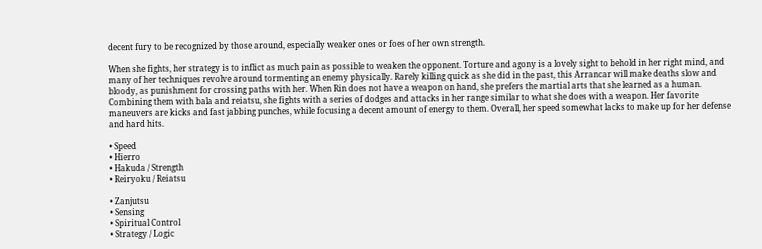decent fury to be recognized by those around, especially weaker ones or foes of her own strength.

When she fights, her strategy is to inflict as much pain as possible to weaken the opponent. Torture and agony is a lovely sight to behold in her right mind, and many of her techniques revolve around tormenting an enemy physically. Rarely killing quick as she did in the past, this Arrancar will make deaths slow and bloody, as punishment for crossing paths with her. When Rin does not have a weapon on hand, she prefers the martial arts that she learned as a human. Combining them with bala and reiatsu, she fights with a series of dodges and attacks in her range similar to what she does with a weapon. Her favorite maneuvers are kicks and fast jabbing punches, while focusing a decent amount of energy to them. Overall, her speed somewhat lacks to make up for her defense and hard hits.

• Speed
• Hierro
• Hakuda / Strength
• Reiryoku / Reiatsu

• Zanjutsu
• Sensing
• Spiritual Control
• Strategy / Logic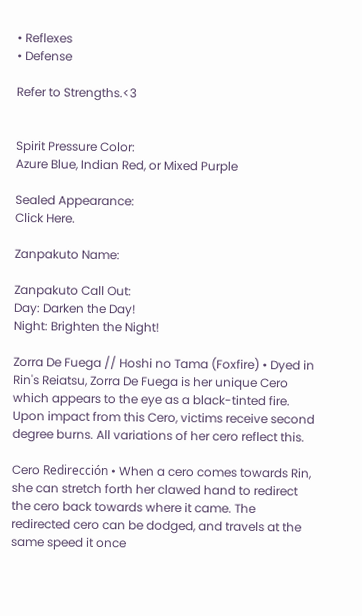• Reflexes
• Defense

Refer to Strengths.<3


Spirit Pressure Color:
Azure Blue, Indian Red, or Mixed Purple

Sealed Appearance:
Click Here.

Zanpakuto Name:

Zanpakuto Call Out:
Day: Darken the Day!
Night: Brighten the Night!

Zorra De Fuega // Hoshi no Tama (Foxfire) • Dyed in Rin's Reiatsu, Zorra De Fuega is her unique Cero which appears to the eye as a black-tinted fire. Upon impact from this Cero, victims receive second degree burns. All variations of her cero reflect this.

Cero Redirección • When a cero comes towards Rin, she can stretch forth her clawed hand to redirect the cero back towards where it came. The redirected cero can be dodged, and travels at the same speed it once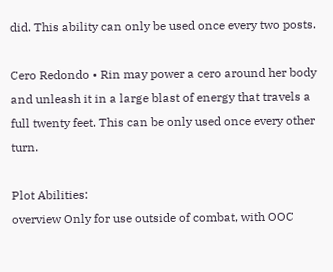did. This ability can only be used once every two posts.

Cero Redondo • Rin may power a cero around her body and unleash it in a large blast of energy that travels a full twenty feet. This can be only used once every other turn.

Plot Abilities:
overview Only for use outside of combat, with OOC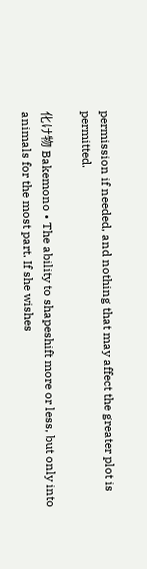permission if needed, and nothing that may affect the greater plot is permitted.

化け物 Bakemono • The ability to shapeshift more or less, but only into animals for the most part. If she wishes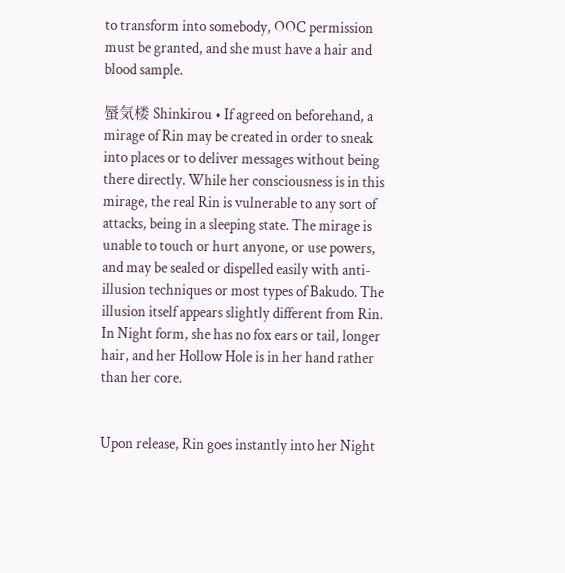to transform into somebody, OOC permission must be granted, and she must have a hair and blood sample.

蜃気楼 Shinkirou • If agreed on beforehand, a mirage of Rin may be created in order to sneak into places or to deliver messages without being there directly. While her consciousness is in this mirage, the real Rin is vulnerable to any sort of attacks, being in a sleeping state. The mirage is unable to touch or hurt anyone, or use powers, and may be sealed or dispelled easily with anti-illusion techniques or most types of Bakudo. The illusion itself appears slightly different from Rin. In Night form, she has no fox ears or tail, longer hair, and her Hollow Hole is in her hand rather than her core.


Upon release, Rin goes instantly into her Night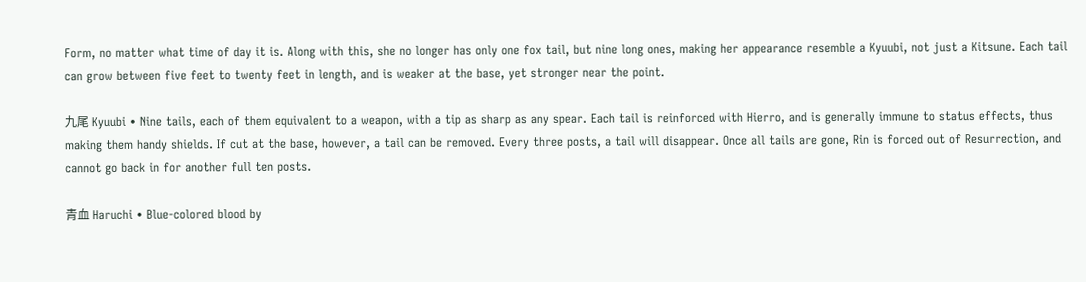Form, no matter what time of day it is. Along with this, she no longer has only one fox tail, but nine long ones, making her appearance resemble a Kyuubi, not just a Kitsune. Each tail can grow between five feet to twenty feet in length, and is weaker at the base, yet stronger near the point.

九尾 Kyuubi • Nine tails, each of them equivalent to a weapon, with a tip as sharp as any spear. Each tail is reinforced with Hierro, and is generally immune to status effects, thus making them handy shields. If cut at the base, however, a tail can be removed. Every three posts, a tail will disappear. Once all tails are gone, Rin is forced out of Resurrection, and cannot go back in for another full ten posts.

青血 Haruchi • Blue-colored blood by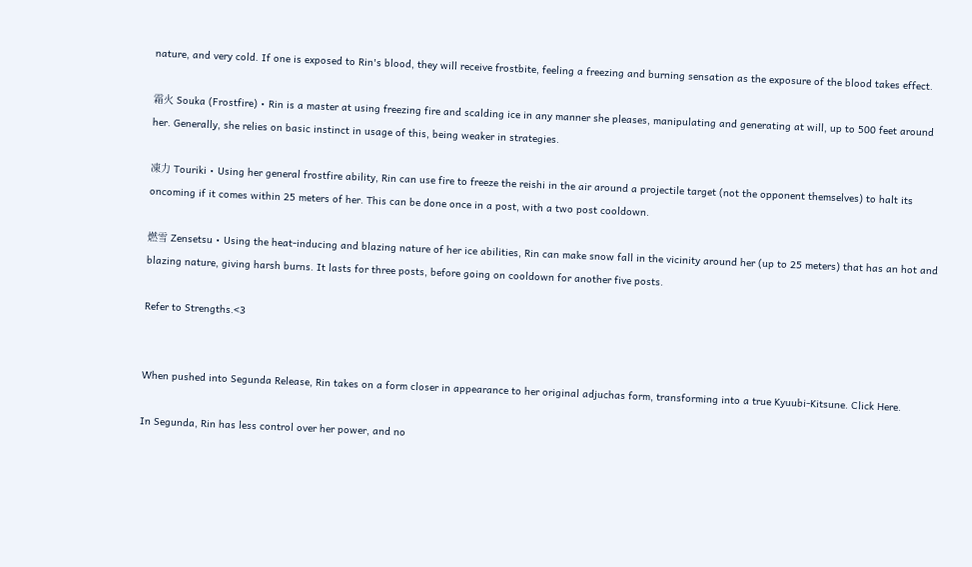nature, and very cold. If one is exposed to Rin's blood, they will receive frostbite, feeling a freezing and burning sensation as the exposure of the blood takes effect.

霜火 Souka (Frostfire) • Rin is a master at using freezing fire and scalding ice in any manner she pleases, manipulating and generating at will, up to 500 feet around her. Generally, she relies on basic instinct in usage of this, being weaker in strategies.

凍力 Touriki • Using her general frostfire ability, Rin can use fire to freeze the reishi in the air around a projectile target (not the opponent themselves) to halt its oncoming if it comes within 25 meters of her. This can be done once in a post, with a two post cooldown.

燃雪 Zensetsu • Using the heat-inducing and blazing nature of her ice abilities, Rin can make snow fall in the vicinity around her (up to 25 meters) that has an hot and blazing nature, giving harsh burns. It lasts for three posts, before going on cooldown for another five posts.

Refer to Strengths.<3


When pushed into Segunda Release, Rin takes on a form closer in appearance to her original adjuchas form, transforming into a true Kyuubi-Kitsune. Click Here.

In Segunda, Rin has less control over her power, and no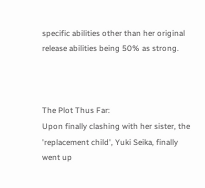specific abilities other than her original release abilities being 50% as strong.



The Plot Thus Far:
Upon finally clashing with her sister, the 'replacement child', Yuki Seika, finally went up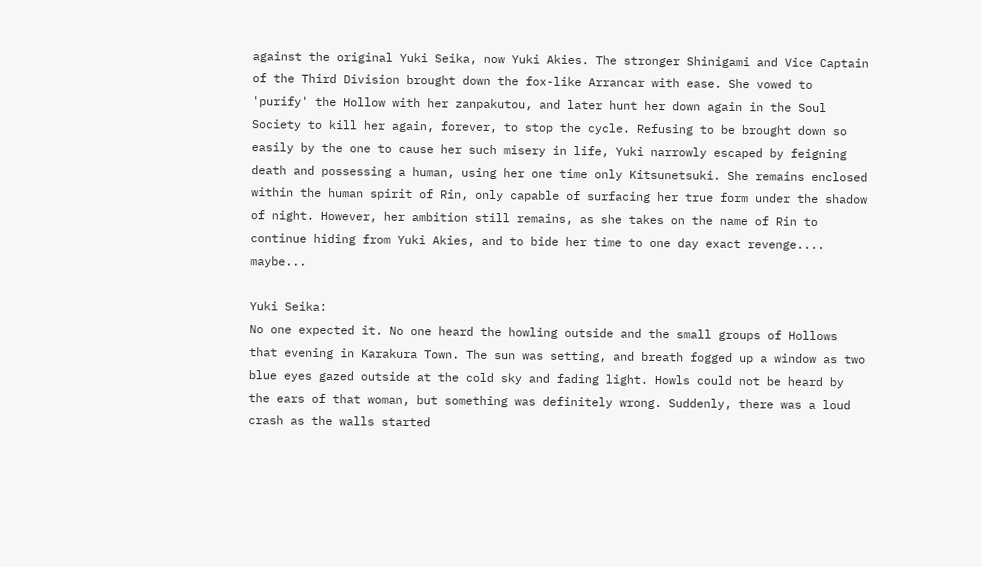against the original Yuki Seika, now Yuki Akies. The stronger Shinigami and Vice Captain of the Third Division brought down the fox-like Arrancar with ease. She vowed to 'purify' the Hollow with her zanpakutou, and later hunt her down again in the Soul Society to kill her again, forever, to stop the cycle. Refusing to be brought down so easily by the one to cause her such misery in life, Yuki narrowly escaped by feigning death and possessing a human, using her one time only Kitsunetsuki. She remains enclosed within the human spirit of Rin, only capable of surfacing her true form under the shadow of night. However, her ambition still remains, as she takes on the name of Rin to continue hiding from Yuki Akies, and to bide her time to one day exact revenge.... maybe...

Yuki Seika:
No one expected it. No one heard the howling outside and the small groups of Hollows that evening in Karakura Town. The sun was setting, and breath fogged up a window as two blue eyes gazed outside at the cold sky and fading light. Howls could not be heard by the ears of that woman, but something was definitely wrong. Suddenly, there was a loud crash as the walls started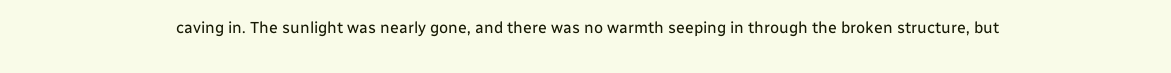caving in. The sunlight was nearly gone, and there was no warmth seeping in through the broken structure, but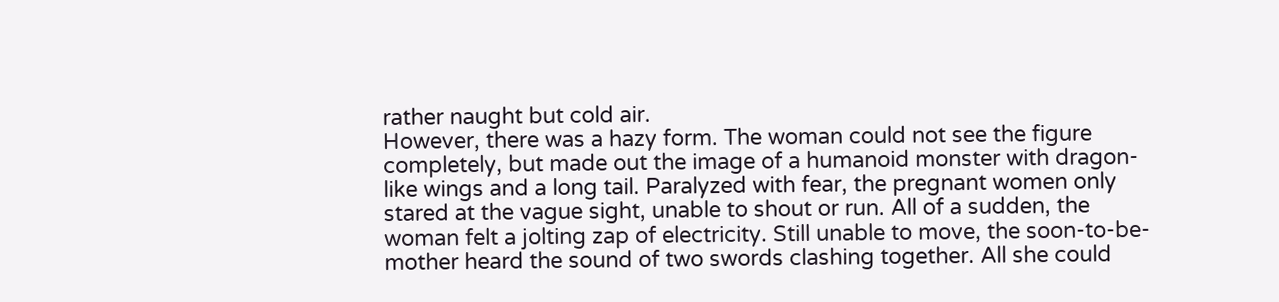rather naught but cold air.
However, there was a hazy form. The woman could not see the figure completely, but made out the image of a humanoid monster with dragon-like wings and a long tail. Paralyzed with fear, the pregnant women only stared at the vague sight, unable to shout or run. All of a sudden, the woman felt a jolting zap of electricity. Still unable to move, the soon-to-be-mother heard the sound of two swords clashing together. All she could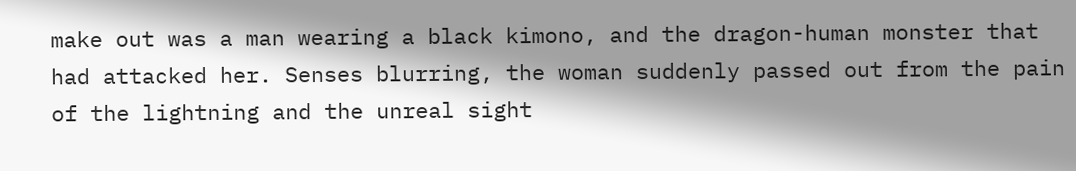make out was a man wearing a black kimono, and the dragon-human monster that had attacked her. Senses blurring, the woman suddenly passed out from the pain of the lightning and the unreal sight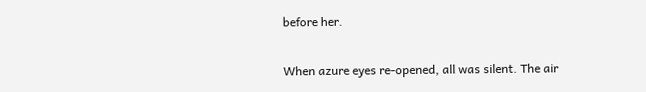before her.

When azure eyes re-opened, all was silent. The air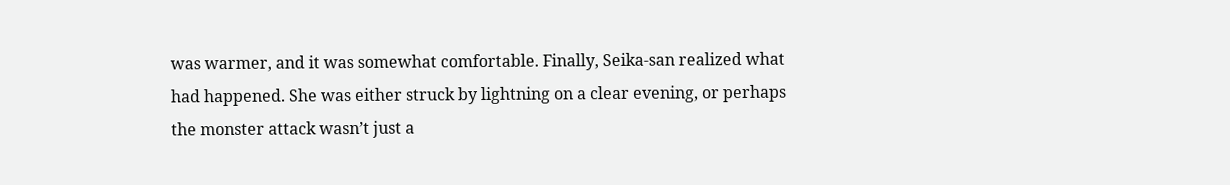was warmer, and it was somewhat comfortable. Finally, Seika-san realized what had happened. She was either struck by lightning on a clear evening, or perhaps the monster attack wasn’t just a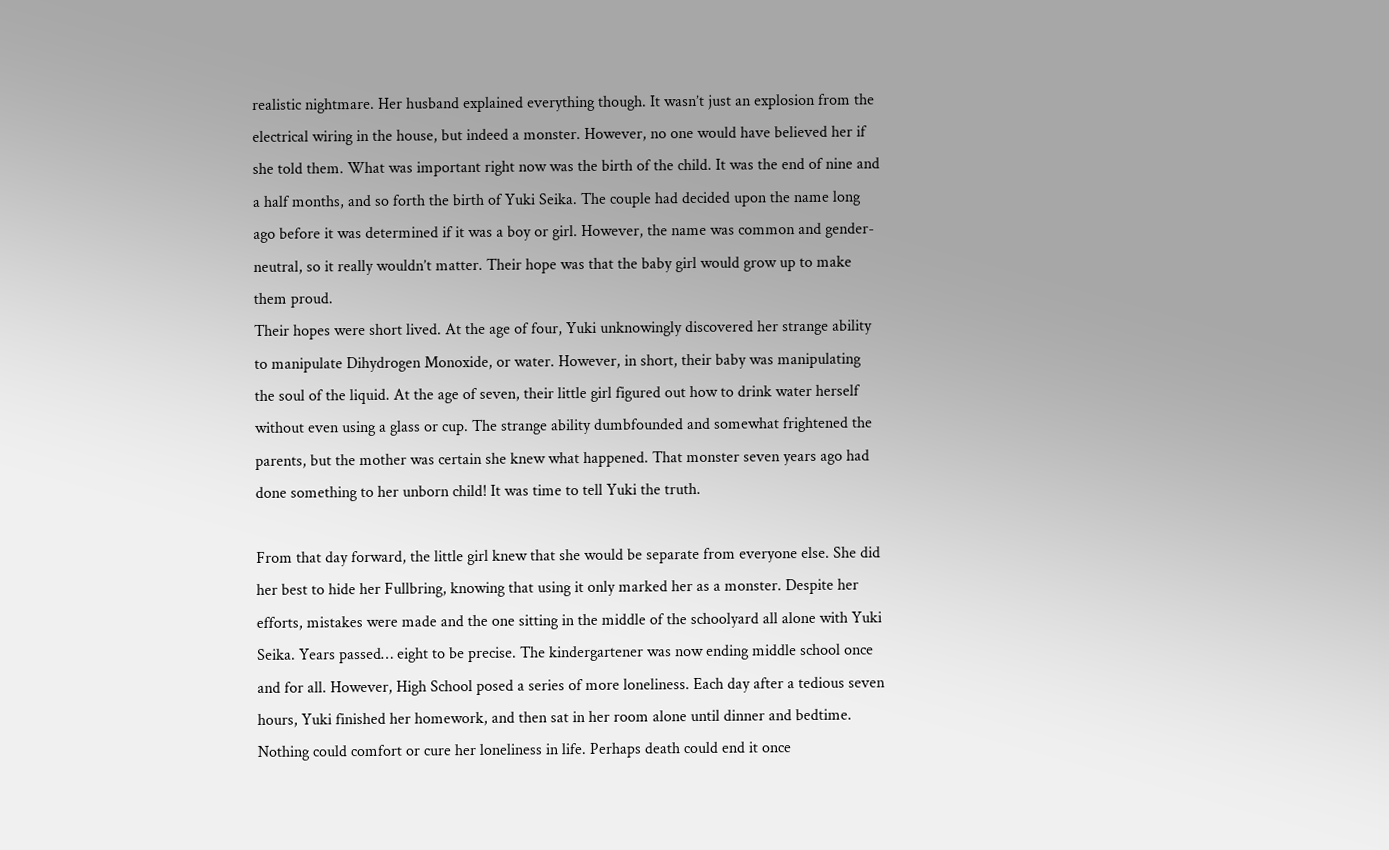realistic nightmare. Her husband explained everything though. It wasn’t just an explosion from the electrical wiring in the house, but indeed a monster. However, no one would have believed her if she told them. What was important right now was the birth of the child. It was the end of nine and a half months, and so forth the birth of Yuki Seika. The couple had decided upon the name long ago before it was determined if it was a boy or girl. However, the name was common and gender-neutral, so it really wouldn’t matter. Their hope was that the baby girl would grow up to make them proud.
Their hopes were short lived. At the age of four, Yuki unknowingly discovered her strange ability to manipulate Dihydrogen Monoxide, or water. However, in short, their baby was manipulating the soul of the liquid. At the age of seven, their little girl figured out how to drink water herself without even using a glass or cup. The strange ability dumbfounded and somewhat frightened the parents, but the mother was certain she knew what happened. That monster seven years ago had done something to her unborn child! It was time to tell Yuki the truth.

From that day forward, the little girl knew that she would be separate from everyone else. She did her best to hide her Fullbring, knowing that using it only marked her as a monster. Despite her efforts, mistakes were made and the one sitting in the middle of the schoolyard all alone with Yuki Seika. Years passed… eight to be precise. The kindergartener was now ending middle school once and for all. However, High School posed a series of more loneliness. Each day after a tedious seven hours, Yuki finished her homework, and then sat in her room alone until dinner and bedtime. Nothing could comfort or cure her loneliness in life. Perhaps death could end it once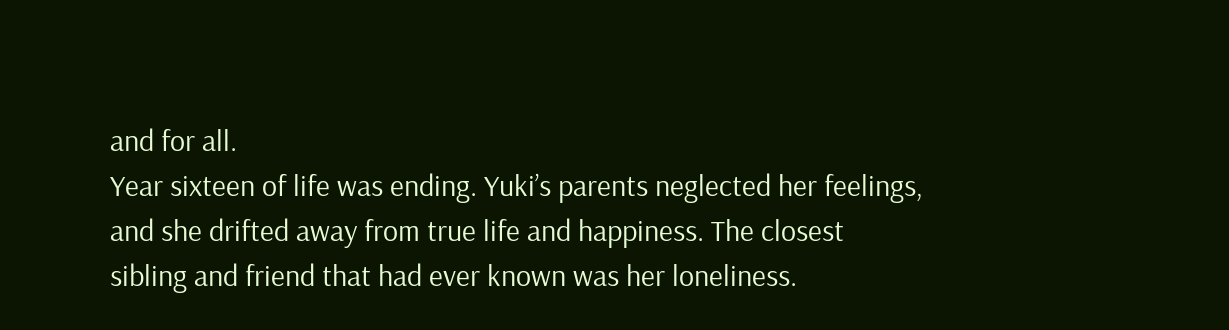and for all.
Year sixteen of life was ending. Yuki’s parents neglected her feelings, and she drifted away from true life and happiness. The closest sibling and friend that had ever known was her loneliness.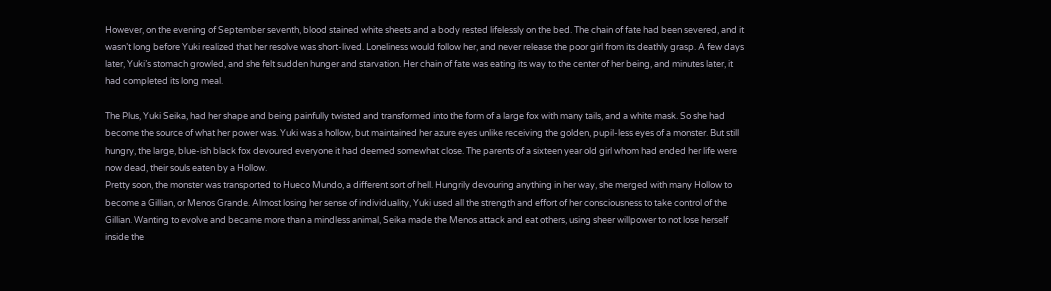However, on the evening of September seventh, blood stained white sheets and a body rested lifelessly on the bed. The chain of fate had been severed, and it wasn’t long before Yuki realized that her resolve was short-lived. Loneliness would follow her, and never release the poor girl from its deathly grasp. A few days later, Yuki’s stomach growled, and she felt sudden hunger and starvation. Her chain of fate was eating its way to the center of her being, and minutes later, it had completed its long meal.

The Plus, Yuki Seika, had her shape and being painfully twisted and transformed into the form of a large fox with many tails, and a white mask. So she had become the source of what her power was. Yuki was a hollow, but maintained her azure eyes unlike receiving the golden, pupil-less eyes of a monster. But still hungry, the large, blue-ish black fox devoured everyone it had deemed somewhat close. The parents of a sixteen year old girl whom had ended her life were now dead, their souls eaten by a Hollow.
Pretty soon, the monster was transported to Hueco Mundo, a different sort of hell. Hungrily devouring anything in her way, she merged with many Hollow to become a Gillian, or Menos Grande. Almost losing her sense of individuality, Yuki used all the strength and effort of her consciousness to take control of the Gillian. Wanting to evolve and became more than a mindless animal, Seika made the Menos attack and eat others, using sheer willpower to not lose herself inside the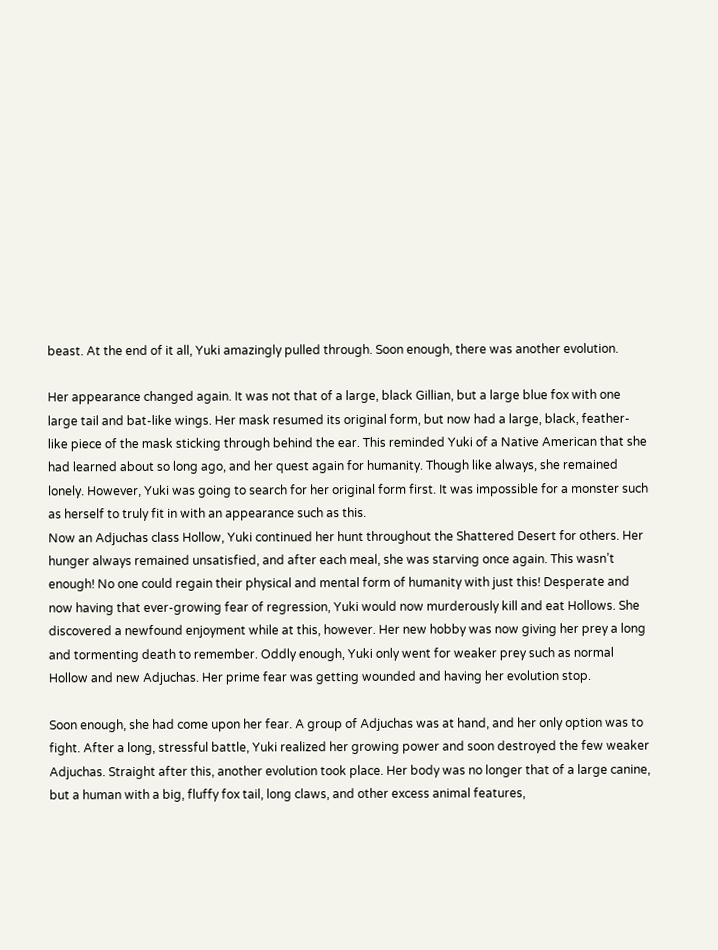beast. At the end of it all, Yuki amazingly pulled through. Soon enough, there was another evolution.

Her appearance changed again. It was not that of a large, black Gillian, but a large blue fox with one large tail and bat-like wings. Her mask resumed its original form, but now had a large, black, feather-like piece of the mask sticking through behind the ear. This reminded Yuki of a Native American that she had learned about so long ago, and her quest again for humanity. Though like always, she remained lonely. However, Yuki was going to search for her original form first. It was impossible for a monster such as herself to truly fit in with an appearance such as this.
Now an Adjuchas class Hollow, Yuki continued her hunt throughout the Shattered Desert for others. Her hunger always remained unsatisfied, and after each meal, she was starving once again. This wasn’t enough! No one could regain their physical and mental form of humanity with just this! Desperate and now having that ever-growing fear of regression, Yuki would now murderously kill and eat Hollows. She discovered a newfound enjoyment while at this, however. Her new hobby was now giving her prey a long and tormenting death to remember. Oddly enough, Yuki only went for weaker prey such as normal Hollow and new Adjuchas. Her prime fear was getting wounded and having her evolution stop.

Soon enough, she had come upon her fear. A group of Adjuchas was at hand, and her only option was to fight. After a long, stressful battle, Yuki realized her growing power and soon destroyed the few weaker Adjuchas. Straight after this, another evolution took place. Her body was no longer that of a large canine, but a human with a big, fluffy fox tail, long claws, and other excess animal features,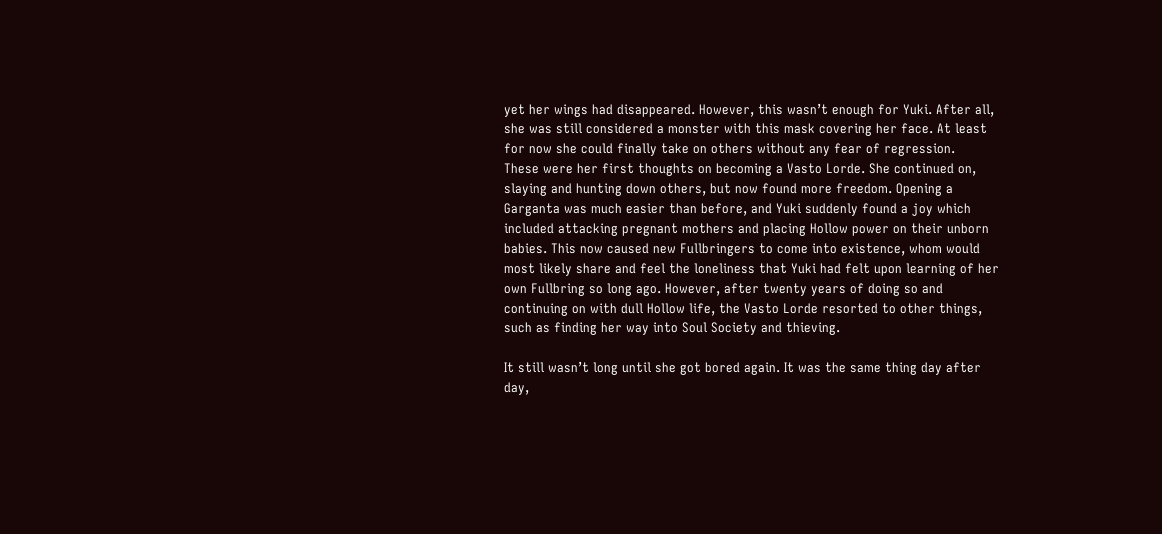yet her wings had disappeared. However, this wasn’t enough for Yuki. After all, she was still considered a monster with this mask covering her face. At least for now she could finally take on others without any fear of regression.
These were her first thoughts on becoming a Vasto Lorde. She continued on, slaying and hunting down others, but now found more freedom. Opening a Garganta was much easier than before, and Yuki suddenly found a joy which included attacking pregnant mothers and placing Hollow power on their unborn babies. This now caused new Fullbringers to come into existence, whom would most likely share and feel the loneliness that Yuki had felt upon learning of her own Fullbring so long ago. However, after twenty years of doing so and continuing on with dull Hollow life, the Vasto Lorde resorted to other things, such as finding her way into Soul Society and thieving.

It still wasn’t long until she got bored again. It was the same thing day after day,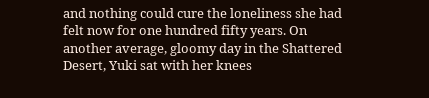and nothing could cure the loneliness she had felt now for one hundred fifty years. On another average, gloomy day in the Shattered Desert, Yuki sat with her knees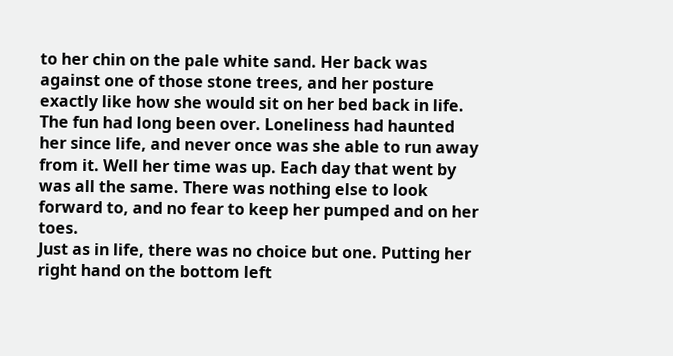to her chin on the pale white sand. Her back was against one of those stone trees, and her posture exactly like how she would sit on her bed back in life. The fun had long been over. Loneliness had haunted her since life, and never once was she able to run away from it. Well her time was up. Each day that went by was all the same. There was nothing else to look forward to, and no fear to keep her pumped and on her toes.
Just as in life, there was no choice but one. Putting her right hand on the bottom left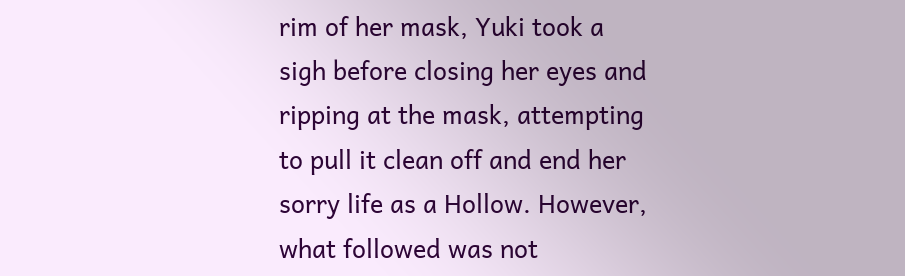rim of her mask, Yuki took a sigh before closing her eyes and ripping at the mask, attempting to pull it clean off and end her sorry life as a Hollow. However, what followed was not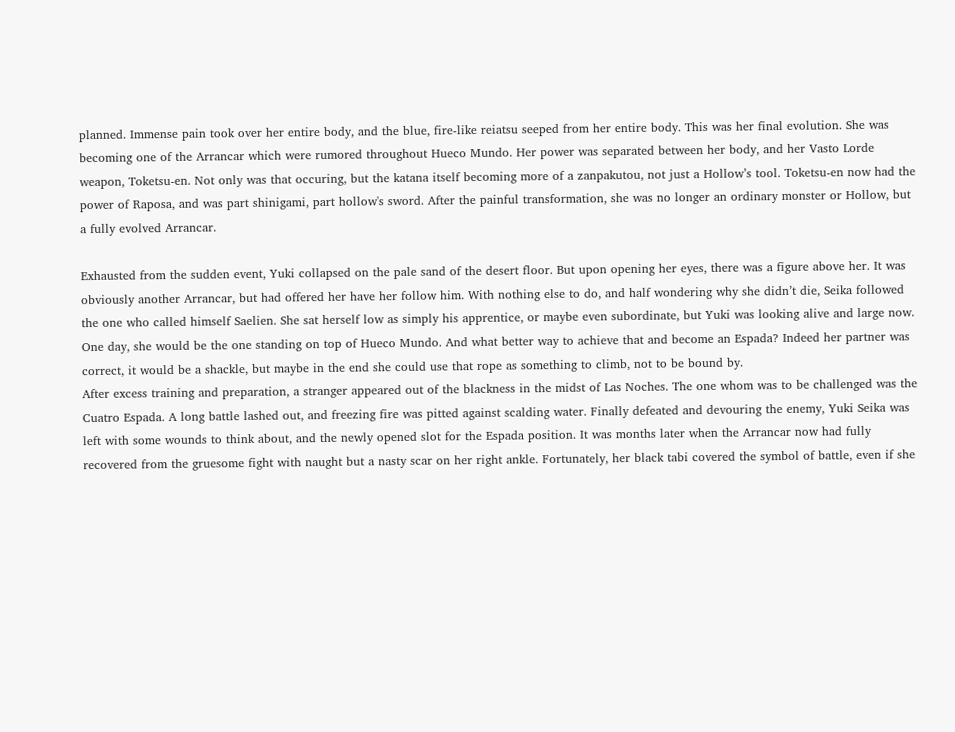planned. Immense pain took over her entire body, and the blue, fire-like reiatsu seeped from her entire body. This was her final evolution. She was becoming one of the Arrancar which were rumored throughout Hueco Mundo. Her power was separated between her body, and her Vasto Lorde weapon, Toketsu-en. Not only was that occuring, but the katana itself becoming more of a zanpakutou, not just a Hollow’s tool. Toketsu-en now had the power of Raposa, and was part shinigami, part hollow's sword. After the painful transformation, she was no longer an ordinary monster or Hollow, but a fully evolved Arrancar.

Exhausted from the sudden event, Yuki collapsed on the pale sand of the desert floor. But upon opening her eyes, there was a figure above her. It was obviously another Arrancar, but had offered her have her follow him. With nothing else to do, and half wondering why she didn’t die, Seika followed the one who called himself Saelien. She sat herself low as simply his apprentice, or maybe even subordinate, but Yuki was looking alive and large now. One day, she would be the one standing on top of Hueco Mundo. And what better way to achieve that and become an Espada? Indeed her partner was correct, it would be a shackle, but maybe in the end she could use that rope as something to climb, not to be bound by.
After excess training and preparation, a stranger appeared out of the blackness in the midst of Las Noches. The one whom was to be challenged was the Cuatro Espada. A long battle lashed out, and freezing fire was pitted against scalding water. Finally defeated and devouring the enemy, Yuki Seika was left with some wounds to think about, and the newly opened slot for the Espada position. It was months later when the Arrancar now had fully recovered from the gruesome fight with naught but a nasty scar on her right ankle. Fortunately, her black tabi covered the symbol of battle, even if she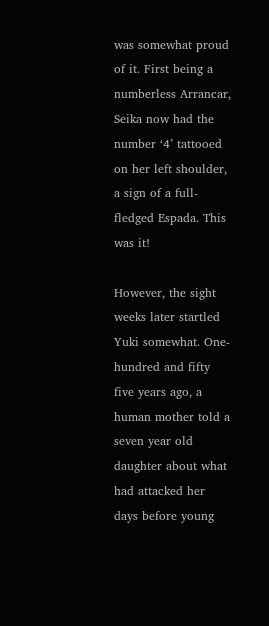was somewhat proud of it. First being a numberless Arrancar, Seika now had the number ‘4’ tattooed on her left shoulder, a sign of a full-fledged Espada. This was it!

However, the sight weeks later startled Yuki somewhat. One-hundred and fifty five years ago, a human mother told a seven year old daughter about what had attacked her days before young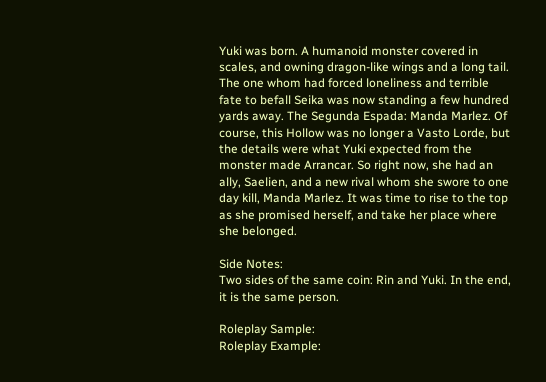Yuki was born. A humanoid monster covered in scales, and owning dragon-like wings and a long tail. The one whom had forced loneliness and terrible fate to befall Seika was now standing a few hundred yards away. The Segunda Espada: Manda Marlez. Of course, this Hollow was no longer a Vasto Lorde, but the details were what Yuki expected from the monster made Arrancar. So right now, she had an ally, Saelien, and a new rival whom she swore to one day kill, Manda Marlez. It was time to rise to the top as she promised herself, and take her place where she belonged.

Side Notes:
Two sides of the same coin: Rin and Yuki. In the end, it is the same person.

Roleplay Sample:
Roleplay Example: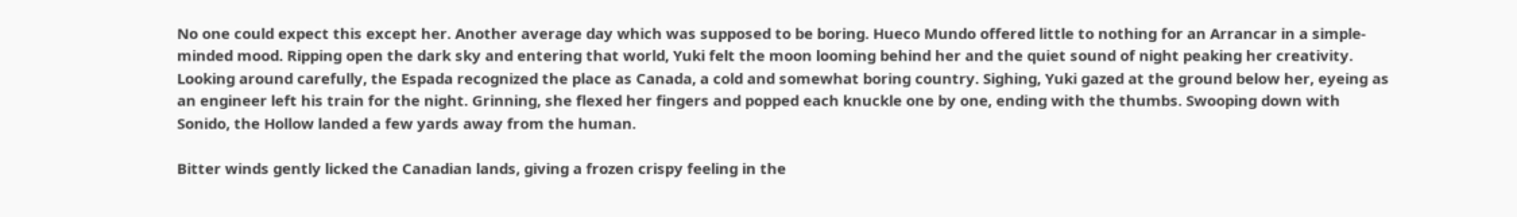No one could expect this except her. Another average day which was supposed to be boring. Hueco Mundo offered little to nothing for an Arrancar in a simple-minded mood. Ripping open the dark sky and entering that world, Yuki felt the moon looming behind her and the quiet sound of night peaking her creativity. Looking around carefully, the Espada recognized the place as Canada, a cold and somewhat boring country. Sighing, Yuki gazed at the ground below her, eyeing as an engineer left his train for the night. Grinning, she flexed her fingers and popped each knuckle one by one, ending with the thumbs. Swooping down with Sonido, the Hollow landed a few yards away from the human.

Bitter winds gently licked the Canadian lands, giving a frozen crispy feeling in the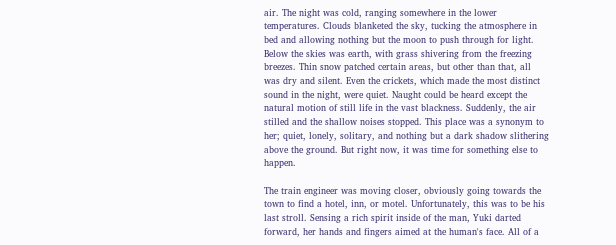air. The night was cold, ranging somewhere in the lower temperatures. Clouds blanketed the sky, tucking the atmosphere in bed and allowing nothing but the moon to push through for light. Below the skies was earth, with grass shivering from the freezing breezes. Thin snow patched certain areas, but other than that, all was dry and silent. Even the crickets, which made the most distinct sound in the night, were quiet. Naught could be heard except the natural motion of still life in the vast blackness. Suddenly, the air stilled and the shallow noises stopped. This place was a synonym to her; quiet, lonely, solitary, and nothing but a dark shadow slithering above the ground. But right now, it was time for something else to happen.

The train engineer was moving closer, obviously going towards the town to find a hotel, inn, or motel. Unfortunately, this was to be his last stroll. Sensing a rich spirit inside of the man, Yuki darted forward, her hands and fingers aimed at the human's face. All of a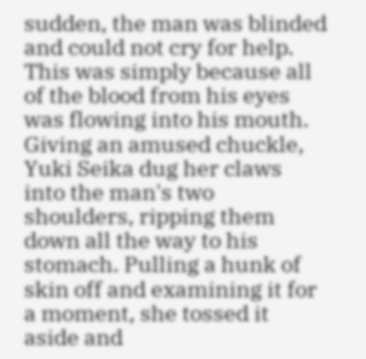sudden, the man was blinded and could not cry for help. This was simply because all of the blood from his eyes was flowing into his mouth. Giving an amused chuckle, Yuki Seika dug her claws into the man's two shoulders, ripping them down all the way to his stomach. Pulling a hunk of skin off and examining it for a moment, she tossed it aside and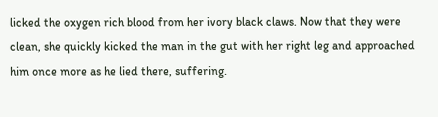licked the oxygen rich blood from her ivory black claws. Now that they were clean, she quickly kicked the man in the gut with her right leg and approached him once more as he lied there, suffering.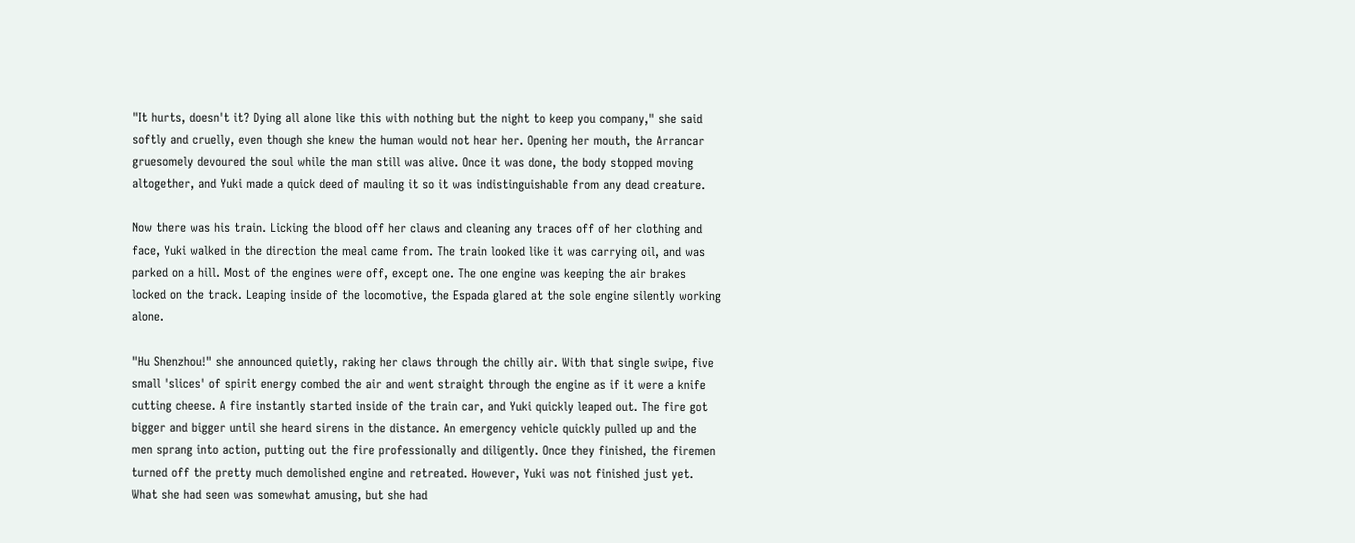"It hurts, doesn't it? Dying all alone like this with nothing but the night to keep you company," she said softly and cruelly, even though she knew the human would not hear her. Opening her mouth, the Arrancar gruesomely devoured the soul while the man still was alive. Once it was done, the body stopped moving altogether, and Yuki made a quick deed of mauling it so it was indistinguishable from any dead creature.

Now there was his train. Licking the blood off her claws and cleaning any traces off of her clothing and face, Yuki walked in the direction the meal came from. The train looked like it was carrying oil, and was parked on a hill. Most of the engines were off, except one. The one engine was keeping the air brakes locked on the track. Leaping inside of the locomotive, the Espada glared at the sole engine silently working alone.

"Hu Shenzhou!" she announced quietly, raking her claws through the chilly air. With that single swipe, five small 'slices' of spirit energy combed the air and went straight through the engine as if it were a knife cutting cheese. A fire instantly started inside of the train car, and Yuki quickly leaped out. The fire got bigger and bigger until she heard sirens in the distance. An emergency vehicle quickly pulled up and the men sprang into action, putting out the fire professionally and diligently. Once they finished, the firemen turned off the pretty much demolished engine and retreated. However, Yuki was not finished just yet. What she had seen was somewhat amusing, but she had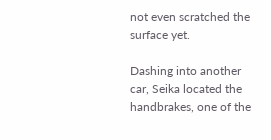not even scratched the surface yet.

Dashing into another car, Seika located the handbrakes, one of the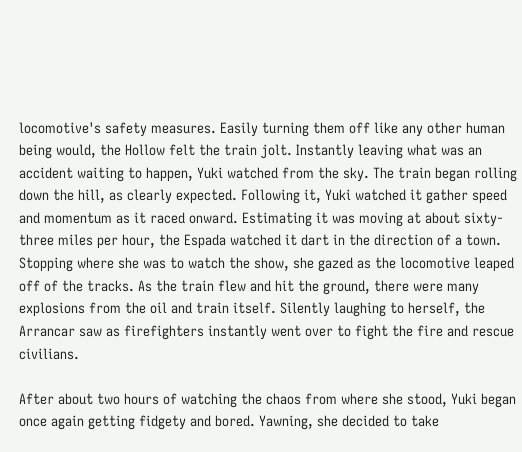locomotive's safety measures. Easily turning them off like any other human being would, the Hollow felt the train jolt. Instantly leaving what was an accident waiting to happen, Yuki watched from the sky. The train began rolling down the hill, as clearly expected. Following it, Yuki watched it gather speed and momentum as it raced onward. Estimating it was moving at about sixty-three miles per hour, the Espada watched it dart in the direction of a town. Stopping where she was to watch the show, she gazed as the locomotive leaped off of the tracks. As the train flew and hit the ground, there were many explosions from the oil and train itself. Silently laughing to herself, the Arrancar saw as firefighters instantly went over to fight the fire and rescue civilians.

After about two hours of watching the chaos from where she stood, Yuki began once again getting fidgety and bored. Yawning, she decided to take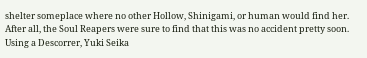shelter someplace where no other Hollow, Shinigami, or human would find her. After all, the Soul Reapers were sure to find that this was no accident pretty soon. Using a Descorrer, Yuki Seika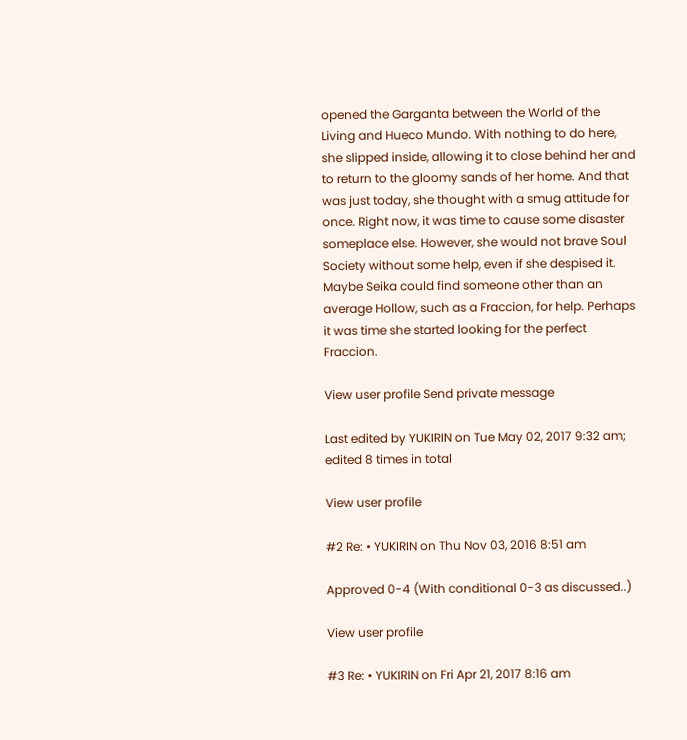opened the Garganta between the World of the Living and Hueco Mundo. With nothing to do here, she slipped inside, allowing it to close behind her and to return to the gloomy sands of her home. And that was just today, she thought with a smug attitude for once. Right now, it was time to cause some disaster someplace else. However, she would not brave Soul Society without some help, even if she despised it. Maybe Seika could find someone other than an average Hollow, such as a Fraccion, for help. Perhaps it was time she started looking for the perfect Fraccion.

View user profile Send private message

Last edited by YUKIRIN on Tue May 02, 2017 9:32 am; edited 8 times in total

View user profile

#2 Re: • YUKIRIN on Thu Nov 03, 2016 8:51 am

Approved 0-4 (With conditional 0-3 as discussed..)

View user profile

#3 Re: • YUKIRIN on Fri Apr 21, 2017 8:16 am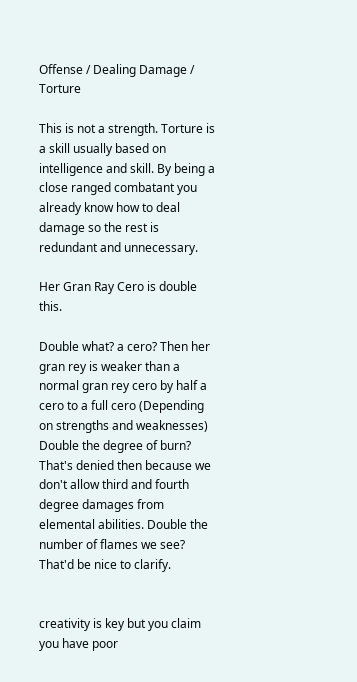Offense / Dealing Damage / Torture

This is not a strength. Torture is a skill usually based on intelligence and skill. By being a close ranged combatant you already know how to deal damage so the rest is redundant and unnecessary.

Her Gran Ray Cero is double this.

Double what? a cero? Then her gran rey is weaker than a normal gran rey cero by half a cero to a full cero (Depending on strengths and weaknesses) Double the degree of burn? That's denied then because we don't allow third and fourth degree damages from elemental abilities. Double the number of flames we see? That'd be nice to clarify.


creativity is key but you claim you have poor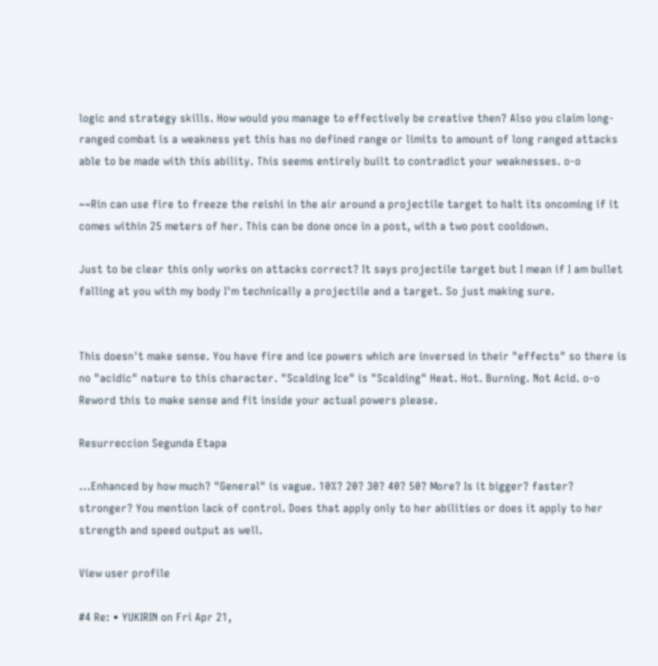logic and strategy skills. How would you manage to effectively be creative then? Also you claim long-ranged combat is a weakness yet this has no defined range or limits to amount of long ranged attacks able to be made with this ability. This seems entirely built to contradict your weaknesses. o-o

~~Rin can use fire to freeze the reishi in the air around a projectile target to halt its oncoming if it comes within 25 meters of her. This can be done once in a post, with a two post cooldown.

Just to be clear this only works on attacks correct? It says projectile target but I mean if I am bullet falling at you with my body I'm technically a projectile and a target. So just making sure.


This doesn't make sense. You have fire and ice powers which are inversed in their "effects" so there is no "acidic" nature to this character. "Scalding Ice" is "Scalding" Heat. Hot. Burning. Not Acid. o-o Reword this to make sense and fit inside your actual powers please.

Resurreccion Segunda Etapa

...Enhanced by how much? "General" is vague. 10%? 20? 30? 40? 50? More? Is it bigger? faster? stronger? You mention lack of control. Does that apply only to her abilities or does it apply to her strength and speed output as well.

View user profile

#4 Re: • YUKIRIN on Fri Apr 21,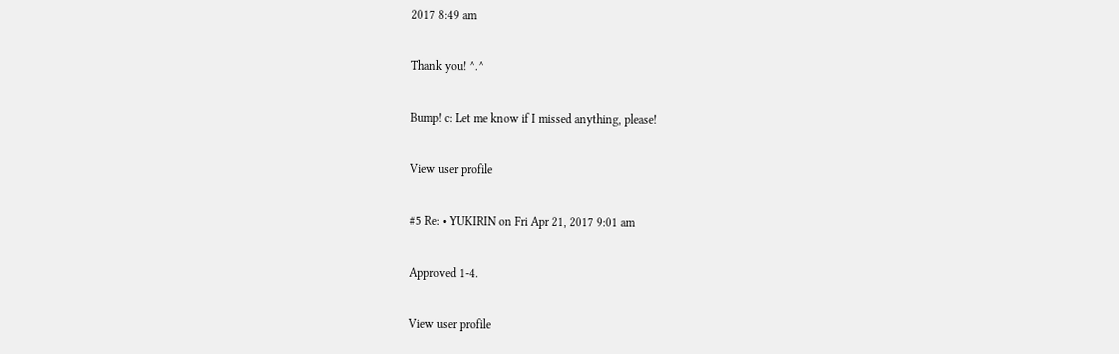2017 8:49 am

Thank you! ^.^

Bump! c: Let me know if I missed anything, please!

View user profile

#5 Re: • YUKIRIN on Fri Apr 21, 2017 9:01 am

Approved 1-4.

View user profile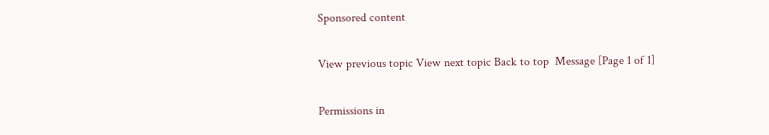Sponsored content

View previous topic View next topic Back to top  Message [Page 1 of 1]

Permissions in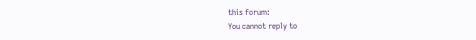this forum:
You cannot reply to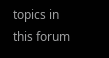topics in this forum